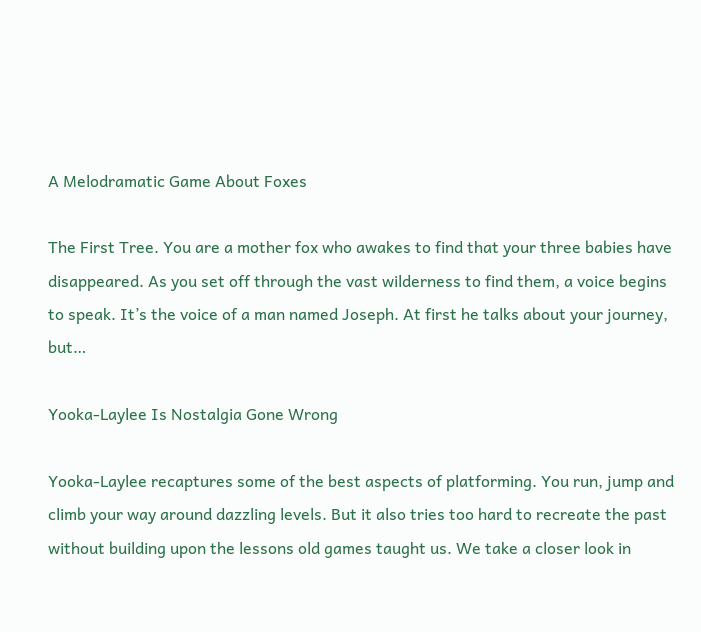A Melodramatic Game About Foxes

The First Tree. You are a mother fox who awakes to find that your three babies have disappeared. As you set off through the vast wilderness to find them, a voice begins to speak. It’s the voice of a man named Joseph. At first he talks about your journey, but…

Yooka-Laylee Is Nostalgia Gone Wrong

Yooka-Laylee recaptures some of the best aspects of platforming. You run, jump and climb your way around dazzling levels. But it also tries too hard to recreate the past without building upon the lessons old games taught us. We take a closer look in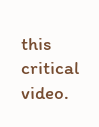this critical video.